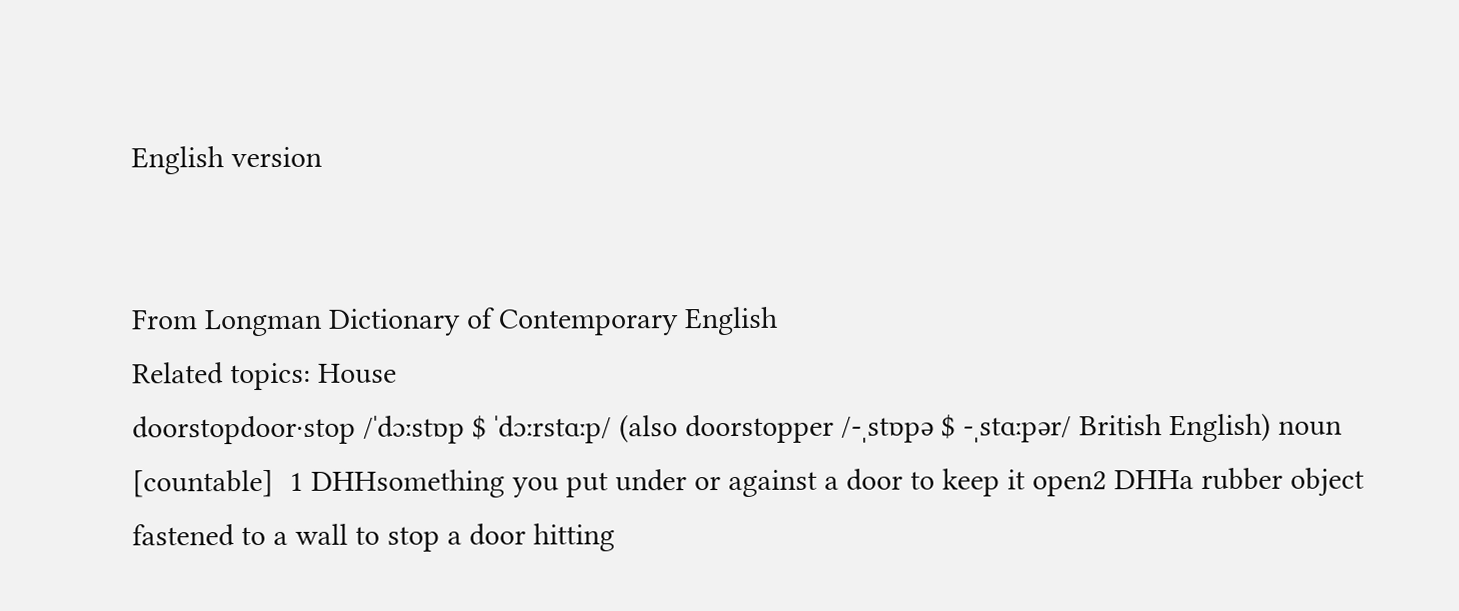English version


From Longman Dictionary of Contemporary English
Related topics: House
doorstopdoor‧stop /ˈdɔːstɒp $ ˈdɔːrstɑːp/ (also doorstopper /-ˌstɒpə $ -ˌstɑːpər/ British English) noun [countable]  1 DHHsomething you put under or against a door to keep it open2 DHHa rubber object fastened to a wall to stop a door hitting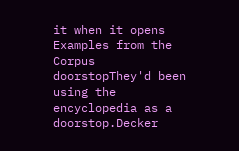it when it opens
Examples from the Corpus
doorstopThey'd been using the encyclopedia as a doorstop.Decker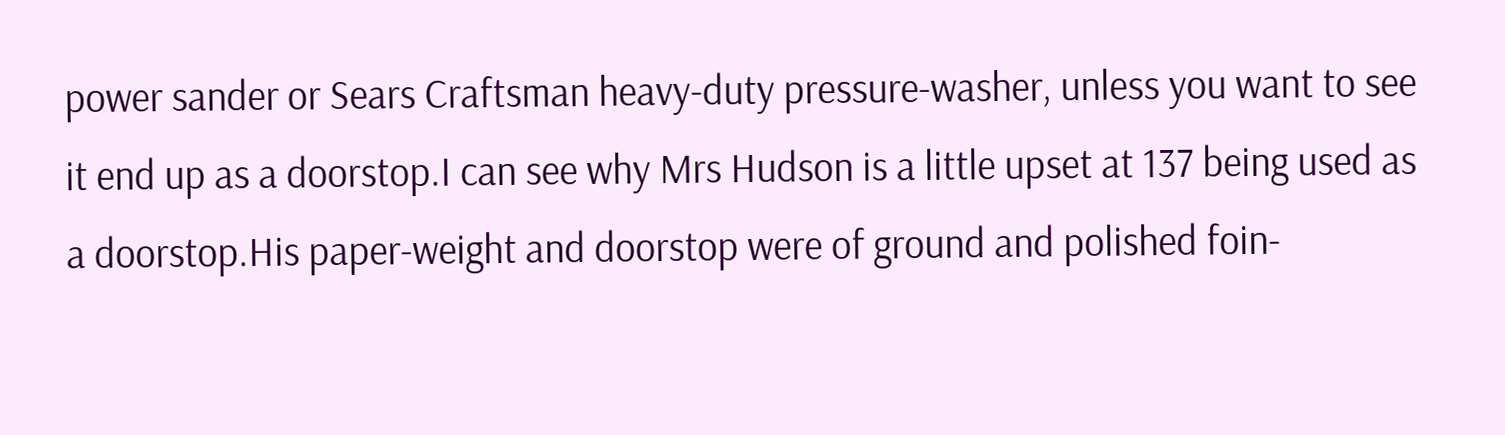power sander or Sears Craftsman heavy-duty pressure-washer, unless you want to see it end up as a doorstop.I can see why Mrs Hudson is a little upset at 137 being used as a doorstop.His paper-weight and doorstop were of ground and polished foin-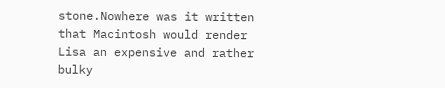stone.Nowhere was it written that Macintosh would render Lisa an expensive and rather bulky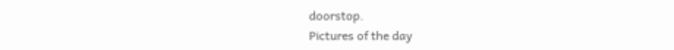doorstop.
Pictures of the day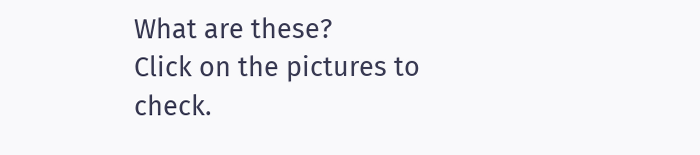What are these?
Click on the pictures to check.